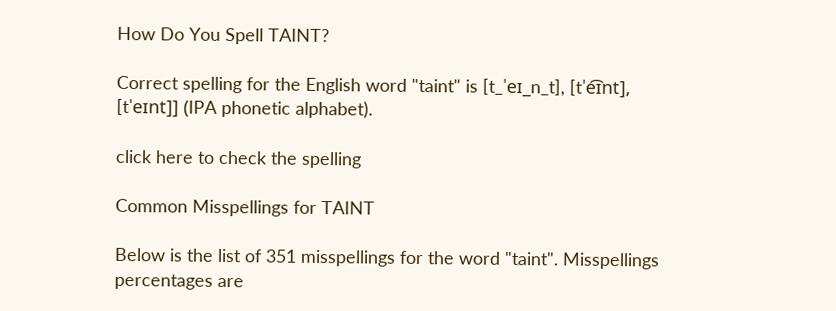How Do You Spell TAINT?

Correct spelling for the English word "taint" is [t_ˈeɪ_n_t], [tˈe͡ɪnt], [tˈeɪnt]] (IPA phonetic alphabet).

click here to check the spelling

Common Misspellings for TAINT

Below is the list of 351 misspellings for the word "taint". Misspellings percentages are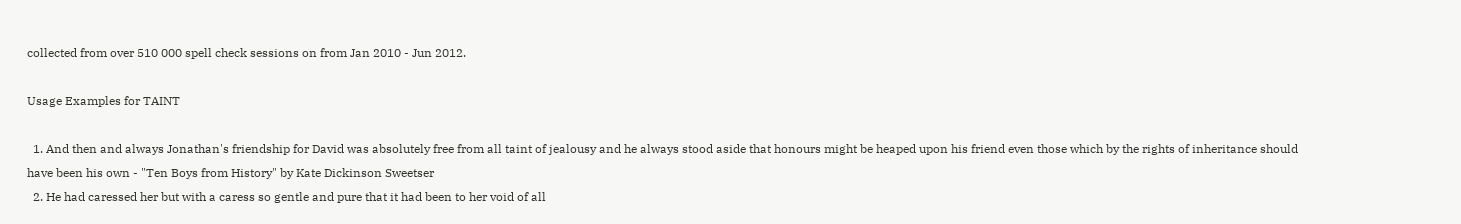collected from over 510 000 spell check sessions on from Jan 2010 - Jun 2012.

Usage Examples for TAINT

  1. And then and always Jonathan's friendship for David was absolutely free from all taint of jealousy and he always stood aside that honours might be heaped upon his friend even those which by the rights of inheritance should have been his own - "Ten Boys from History" by Kate Dickinson Sweetser
  2. He had caressed her but with a caress so gentle and pure that it had been to her void of all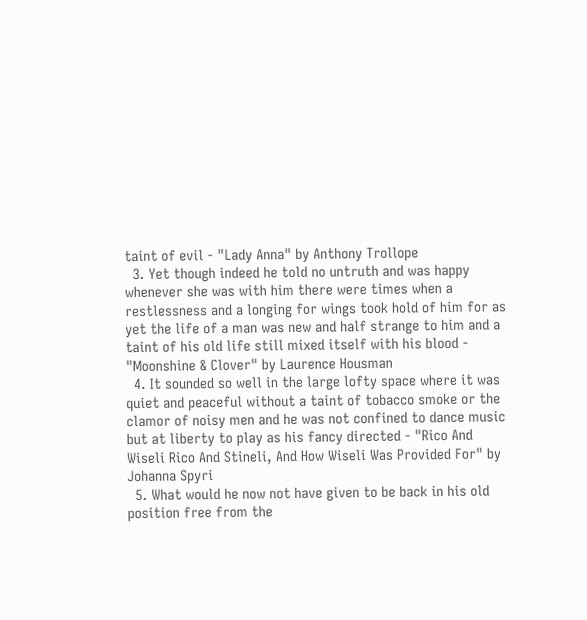taint of evil - "Lady Anna" by Anthony Trollope
  3. Yet though indeed he told no untruth and was happy whenever she was with him there were times when a restlessness and a longing for wings took hold of him for as yet the life of a man was new and half strange to him and a taint of his old life still mixed itself with his blood - "Moonshine & Clover" by Laurence Housman
  4. It sounded so well in the large lofty space where it was quiet and peaceful without a taint of tobacco smoke or the clamor of noisy men and he was not confined to dance music but at liberty to play as his fancy directed - "Rico And Wiseli Rico And Stineli, And How Wiseli Was Provided For" by Johanna Spyri
  5. What would he now not have given to be back in his old position free from the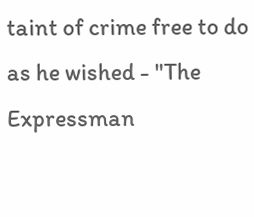taint of crime free to do as he wished - "The Expressman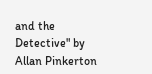and the Detective" by Allan Pinkerton